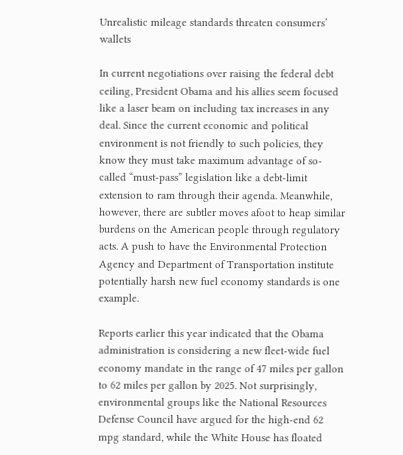Unrealistic mileage standards threaten consumers’ wallets

In current negotiations over raising the federal debt ceiling, President Obama and his allies seem focused like a laser beam on including tax increases in any deal. Since the current economic and political environment is not friendly to such policies, they know they must take maximum advantage of so-called “must-pass” legislation like a debt-limit extension to ram through their agenda. Meanwhile, however, there are subtler moves afoot to heap similar burdens on the American people through regulatory acts. A push to have the Environmental Protection Agency and Department of Transportation institute potentially harsh new fuel economy standards is one example.

Reports earlier this year indicated that the Obama administration is considering a new fleet-wide fuel economy mandate in the range of 47 miles per gallon to 62 miles per gallon by 2025. Not surprisingly, environmental groups like the National Resources Defense Council have argued for the high-end 62 mpg standard, while the White House has floated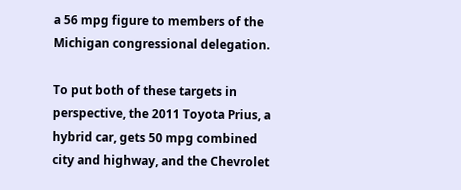a 56 mpg figure to members of the Michigan congressional delegation.

To put both of these targets in perspective, the 2011 Toyota Prius, a hybrid car, gets 50 mpg combined city and highway, and the Chevrolet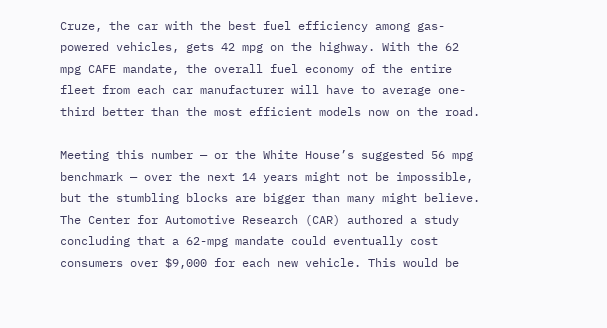Cruze, the car with the best fuel efficiency among gas-powered vehicles, gets 42 mpg on the highway. With the 62 mpg CAFE mandate, the overall fuel economy of the entire fleet from each car manufacturer will have to average one-third better than the most efficient models now on the road.

Meeting this number — or the White House’s suggested 56 mpg benchmark — over the next 14 years might not be impossible, but the stumbling blocks are bigger than many might believe. The Center for Automotive Research (CAR) authored a study concluding that a 62-mpg mandate could eventually cost consumers over $9,000 for each new vehicle. This would be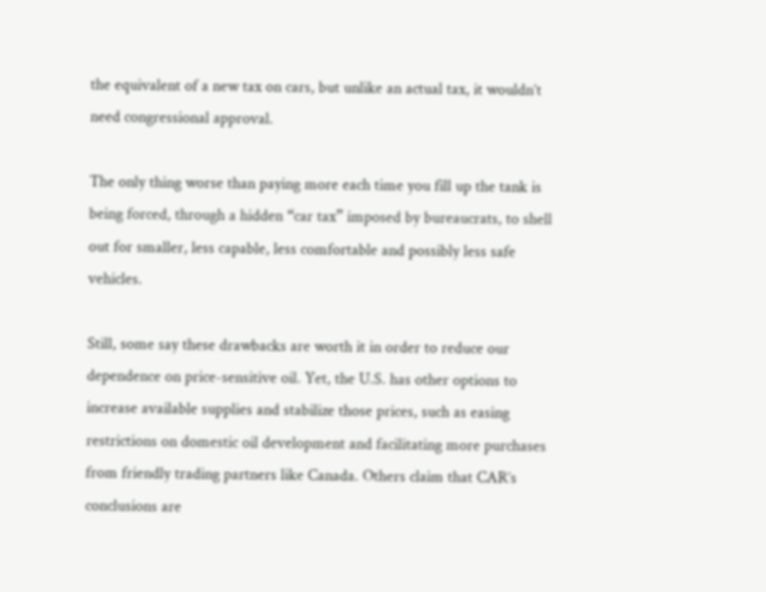the equivalent of a new tax on cars, but unlike an actual tax, it wouldn’t need congressional approval.

The only thing worse than paying more each time you fill up the tank is being forced, through a hidden “car tax” imposed by bureaucrats, to shell out for smaller, less capable, less comfortable and possibly less safe vehicles.

Still, some say these drawbacks are worth it in order to reduce our dependence on price-sensitive oil. Yet, the U.S. has other options to increase available supplies and stabilize those prices, such as easing restrictions on domestic oil development and facilitating more purchases from friendly trading partners like Canada. Others claim that CAR’s conclusions are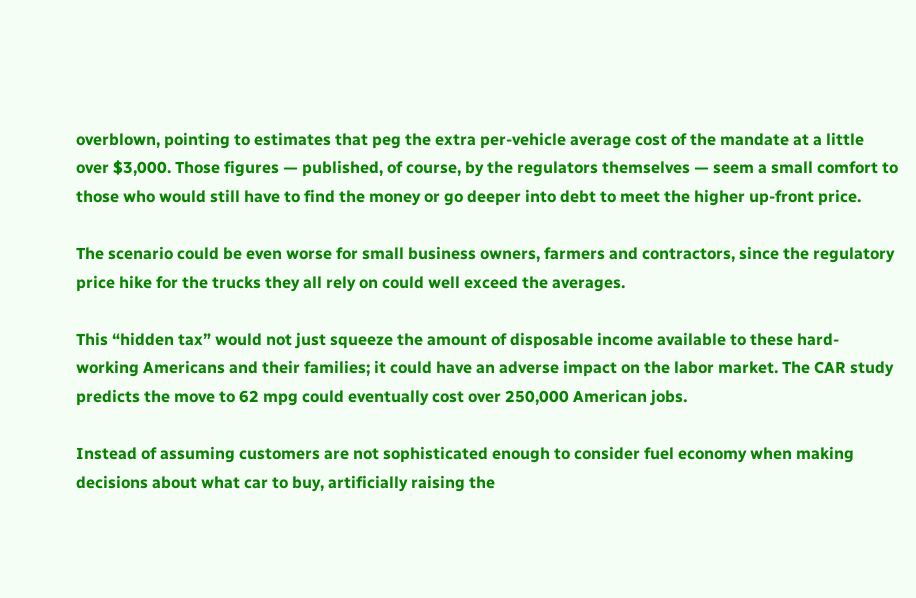overblown, pointing to estimates that peg the extra per-vehicle average cost of the mandate at a little over $3,000. Those figures — published, of course, by the regulators themselves — seem a small comfort to those who would still have to find the money or go deeper into debt to meet the higher up-front price.

The scenario could be even worse for small business owners, farmers and contractors, since the regulatory price hike for the trucks they all rely on could well exceed the averages.

This “hidden tax” would not just squeeze the amount of disposable income available to these hard-working Americans and their families; it could have an adverse impact on the labor market. The CAR study predicts the move to 62 mpg could eventually cost over 250,000 American jobs.

Instead of assuming customers are not sophisticated enough to consider fuel economy when making decisions about what car to buy, artificially raising the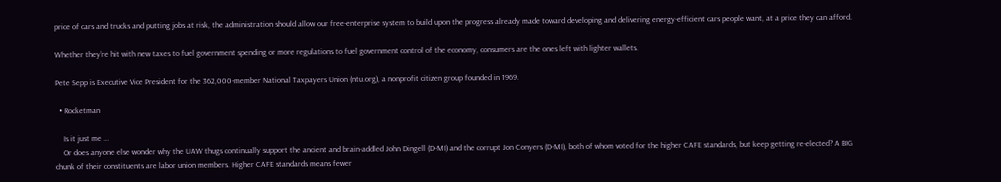price of cars and trucks and putting jobs at risk, the administration should allow our free-enterprise system to build upon the progress already made toward developing and delivering energy-efficient cars people want, at a price they can afford.

Whether they’re hit with new taxes to fuel government spending or more regulations to fuel government control of the economy, consumers are the ones left with lighter wallets.

Pete Sepp is Executive Vice President for the 362,000-member National Taxpayers Union (ntu.org), a nonprofit citizen group founded in 1969.

  • Rocketman

    Is it just me …
    Or does anyone else wonder why the UAW thugs continually support the ancient and brain-addled John Dingell (D-MI) and the corrupt Jon Conyers (D-MI), both of whom voted for the higher CAFE standards, but keep getting re-elected? A BIG chunk of their constituents are labor union members. Higher CAFE standards means fewer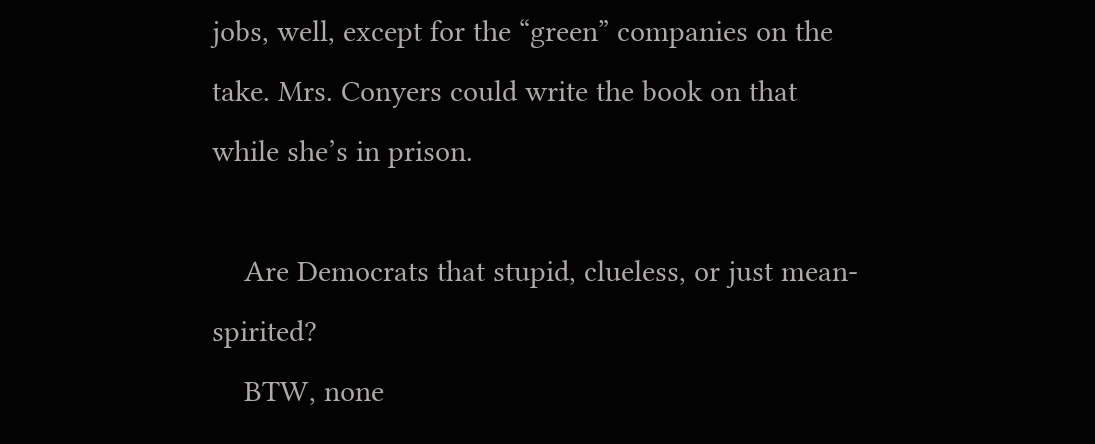jobs, well, except for the “green” companies on the take. Mrs. Conyers could write the book on that while she’s in prison.

    Are Democrats that stupid, clueless, or just mean-spirited?
    BTW, none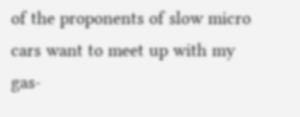of the proponents of slow micro cars want to meet up with my gas-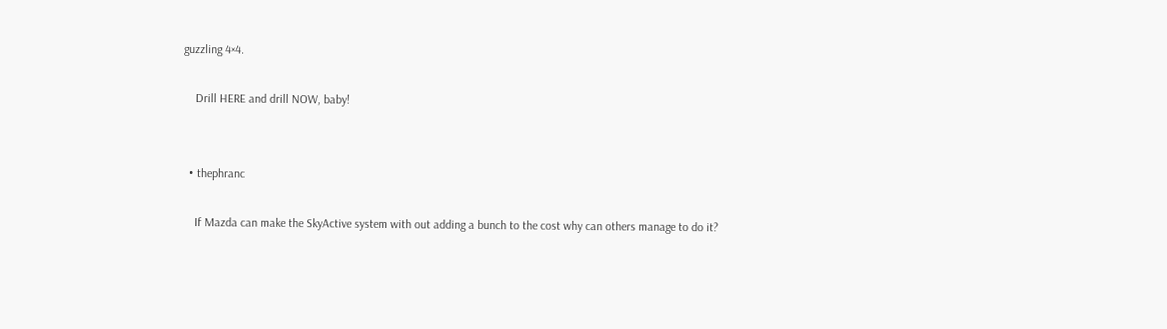guzzling 4×4.

    Drill HERE and drill NOW, baby!


  • thephranc

    If Mazda can make the SkyActive system with out adding a bunch to the cost why can others manage to do it?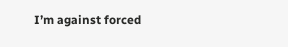I’m against forced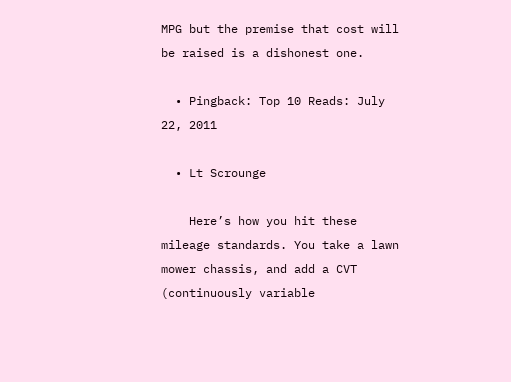MPG but the premise that cost will be raised is a dishonest one.

  • Pingback: Top 10 Reads: July 22, 2011

  • Lt Scrounge

    Here’s how you hit these mileage standards. You take a lawn mower chassis, and add a CVT (continuously variable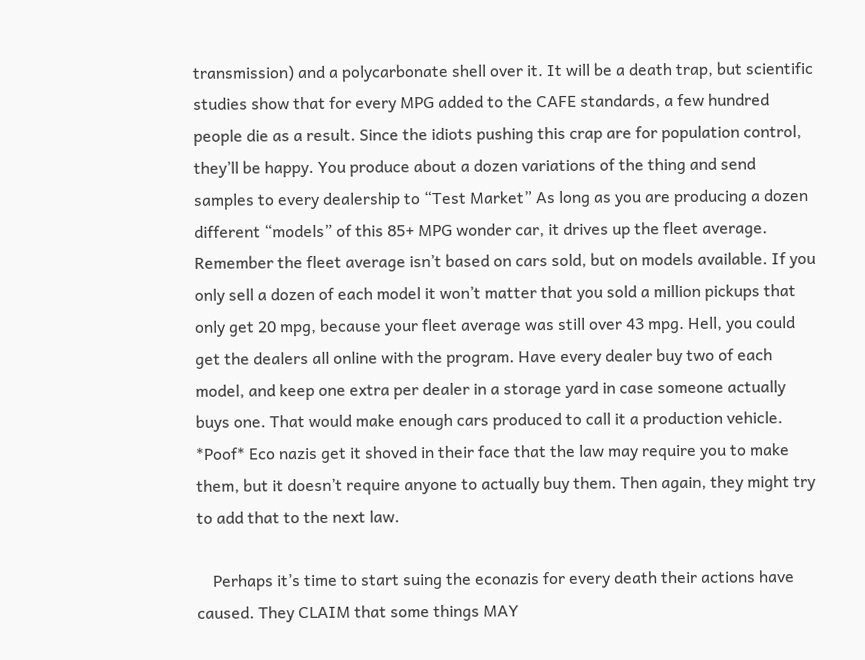transmission) and a polycarbonate shell over it. It will be a death trap, but scientific studies show that for every MPG added to the CAFE standards, a few hundred people die as a result. Since the idiots pushing this crap are for population control, they’ll be happy. You produce about a dozen variations of the thing and send samples to every dealership to “Test Market” As long as you are producing a dozen different “models” of this 85+ MPG wonder car, it drives up the fleet average. Remember the fleet average isn’t based on cars sold, but on models available. If you only sell a dozen of each model it won’t matter that you sold a million pickups that only get 20 mpg, because your fleet average was still over 43 mpg. Hell, you could get the dealers all online with the program. Have every dealer buy two of each model, and keep one extra per dealer in a storage yard in case someone actually buys one. That would make enough cars produced to call it a production vehicle. *Poof* Eco nazis get it shoved in their face that the law may require you to make them, but it doesn’t require anyone to actually buy them. Then again, they might try to add that to the next law.

    Perhaps it’s time to start suing the econazis for every death their actions have caused. They CLAIM that some things MAY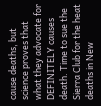cause deaths, but science proves that what they advocate for DEFINITELY causes death. Time to sue the Sierra Club for the heat deaths in New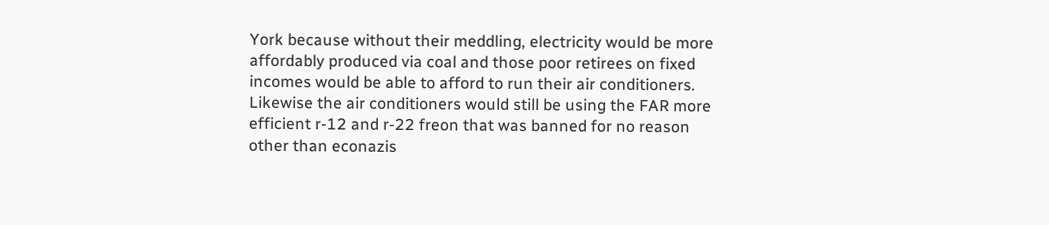York because without their meddling, electricity would be more affordably produced via coal and those poor retirees on fixed incomes would be able to afford to run their air conditioners. Likewise the air conditioners would still be using the FAR more efficient r-12 and r-22 freon that was banned for no reason other than econazis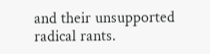and their unsupported radical rants.